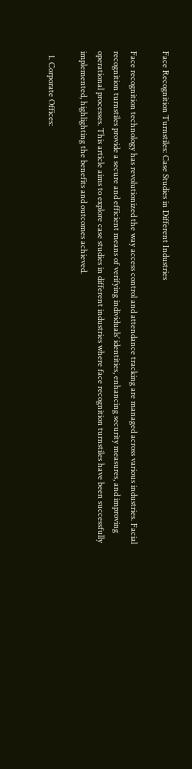Face Recognition Turnstiles: Case Studies in Different Industries

Face recognition technology has revolutionized the way access control and attendance tracking are managed across various industries. Facial recognition turnstiles provide a secure and efficient means of verifying individuals’ identities, enhancing security measures, and improving operational processes. This article aims to explore case studies in different industries where face recognition turnstiles have been successfully implemented, highlighting the benefits and outcomes achieved.

  1. Corporate Offices: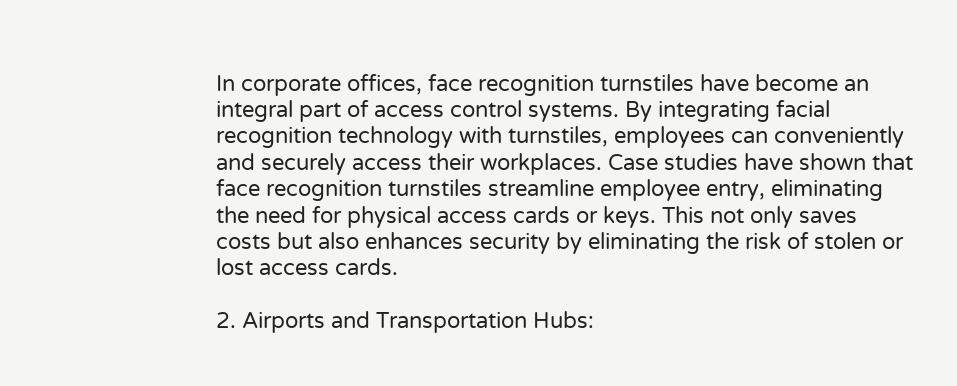In corporate offices, face recognition turnstiles have become an integral part of access control systems. By integrating facial recognition technology with turnstiles, employees can conveniently and securely access their workplaces. Case studies have shown that face recognition turnstiles streamline employee entry, eliminating the need for physical access cards or keys. This not only saves costs but also enhances security by eliminating the risk of stolen or lost access cards.

2. Airports and Transportation Hubs: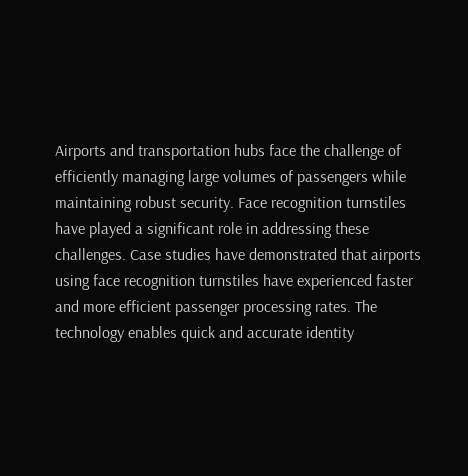Airports and transportation hubs face the challenge of efficiently managing large volumes of passengers while maintaining robust security. Face recognition turnstiles have played a significant role in addressing these challenges. Case studies have demonstrated that airports using face recognition turnstiles have experienced faster and more efficient passenger processing rates. The technology enables quick and accurate identity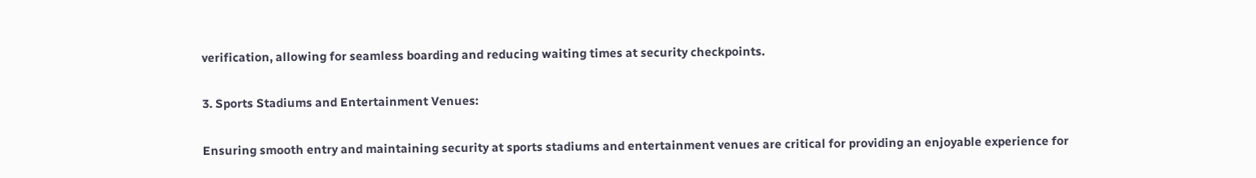verification, allowing for seamless boarding and reducing waiting times at security checkpoints.

3. Sports Stadiums and Entertainment Venues:

Ensuring smooth entry and maintaining security at sports stadiums and entertainment venues are critical for providing an enjoyable experience for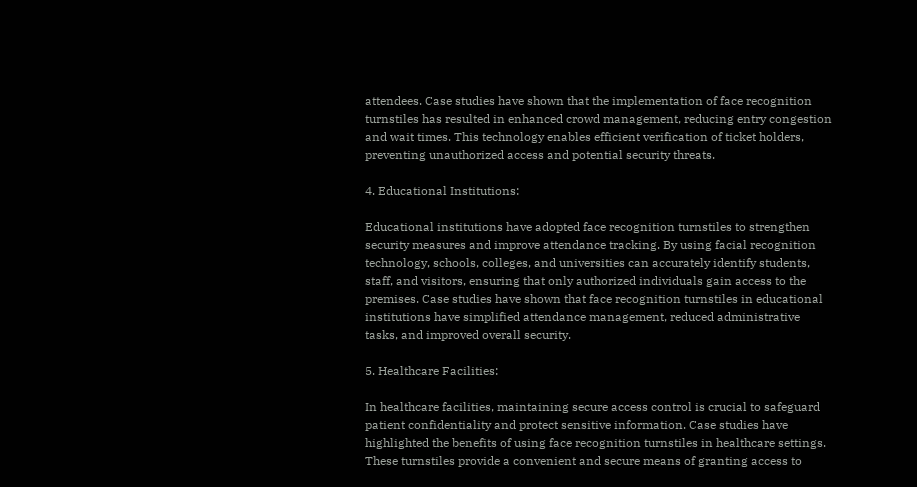attendees. Case studies have shown that the implementation of face recognition turnstiles has resulted in enhanced crowd management, reducing entry congestion and wait times. This technology enables efficient verification of ticket holders, preventing unauthorized access and potential security threats.

4. Educational Institutions:

Educational institutions have adopted face recognition turnstiles to strengthen security measures and improve attendance tracking. By using facial recognition technology, schools, colleges, and universities can accurately identify students, staff, and visitors, ensuring that only authorized individuals gain access to the premises. Case studies have shown that face recognition turnstiles in educational institutions have simplified attendance management, reduced administrative tasks, and improved overall security.

5. Healthcare Facilities:

In healthcare facilities, maintaining secure access control is crucial to safeguard patient confidentiality and protect sensitive information. Case studies have highlighted the benefits of using face recognition turnstiles in healthcare settings. These turnstiles provide a convenient and secure means of granting access to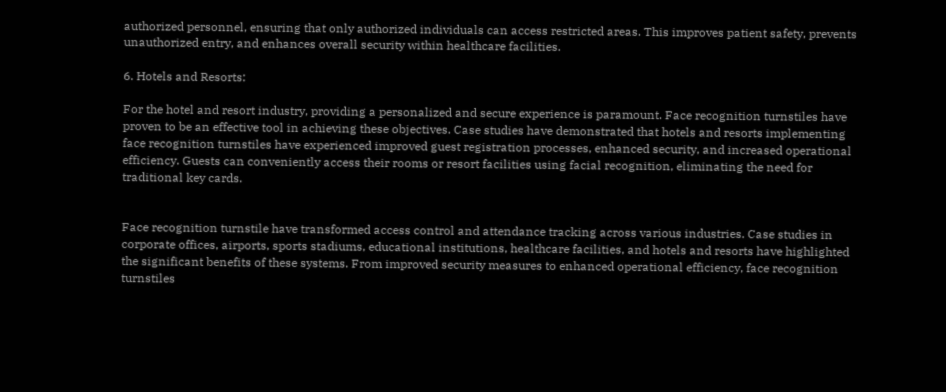authorized personnel, ensuring that only authorized individuals can access restricted areas. This improves patient safety, prevents unauthorized entry, and enhances overall security within healthcare facilities.

6. Hotels and Resorts:

For the hotel and resort industry, providing a personalized and secure experience is paramount. Face recognition turnstiles have proven to be an effective tool in achieving these objectives. Case studies have demonstrated that hotels and resorts implementing face recognition turnstiles have experienced improved guest registration processes, enhanced security, and increased operational efficiency. Guests can conveniently access their rooms or resort facilities using facial recognition, eliminating the need for traditional key cards.


Face recognition turnstile have transformed access control and attendance tracking across various industries. Case studies in corporate offices, airports, sports stadiums, educational institutions, healthcare facilities, and hotels and resorts have highlighted the significant benefits of these systems. From improved security measures to enhanced operational efficiency, face recognition turnstiles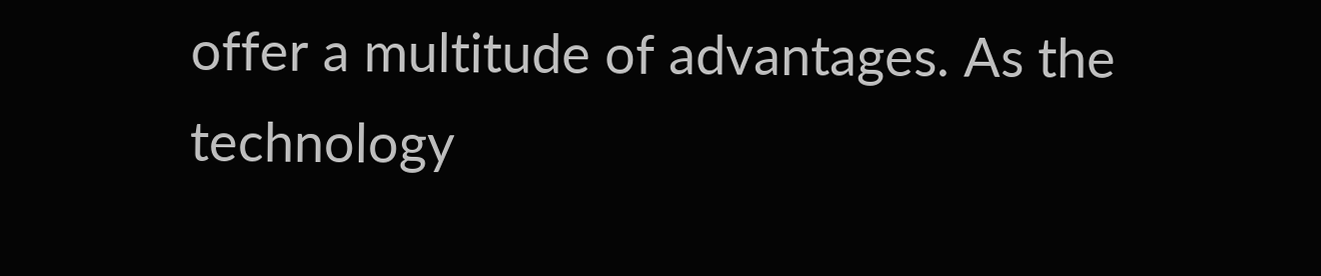offer a multitude of advantages. As the technology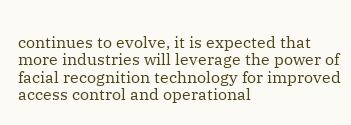continues to evolve, it is expected that more industries will leverage the power of facial recognition technology for improved access control and operational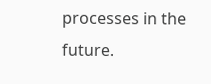processes in the future.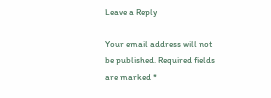Leave a Reply

Your email address will not be published. Required fields are marked *